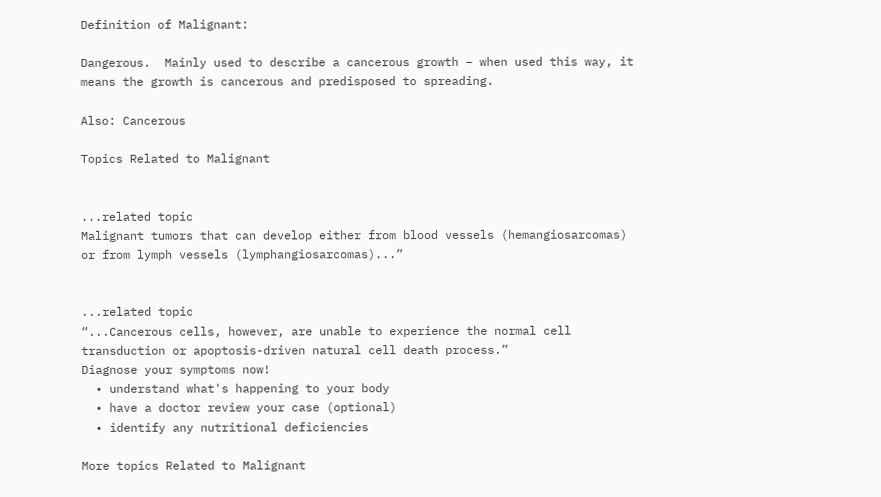Definition of Malignant:

Dangerous.  Mainly used to describe a cancerous growth – when used this way, it means the growth is cancerous and predisposed to spreading.

Also: Cancerous

Topics Related to Malignant


...related topic
Malignant tumors that can develop either from blood vessels (hemangiosarcomas) or from lymph vessels (lymphangiosarcomas)...”


...related topic
“...Cancerous cells, however, are unable to experience the normal cell transduction or apoptosis-driven natural cell death process.”
Diagnose your symptoms now!
  • understand what's happening to your body
  • have a doctor review your case (optional)
  • identify any nutritional deficiencies

More topics Related to Malignant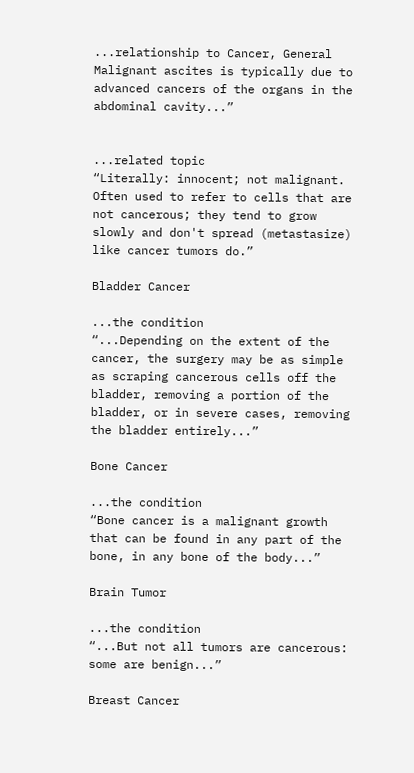...relationship to Cancer, General
Malignant ascites is typically due to advanced cancers of the organs in the abdominal cavity...”


...related topic
“Literally: innocent; not malignant.  Often used to refer to cells that are not cancerous; they tend to grow slowly and don't spread (metastasize) like cancer tumors do.”

Bladder Cancer

...the condition
“...Depending on the extent of the cancer, the surgery may be as simple as scraping cancerous cells off the bladder, removing a portion of the bladder, or in severe cases, removing the bladder entirely...”

Bone Cancer

...the condition
“Bone cancer is a malignant growth that can be found in any part of the bone, in any bone of the body...”

Brain Tumor

...the condition
“...But not all tumors are cancerous: some are benign...”

Breast Cancer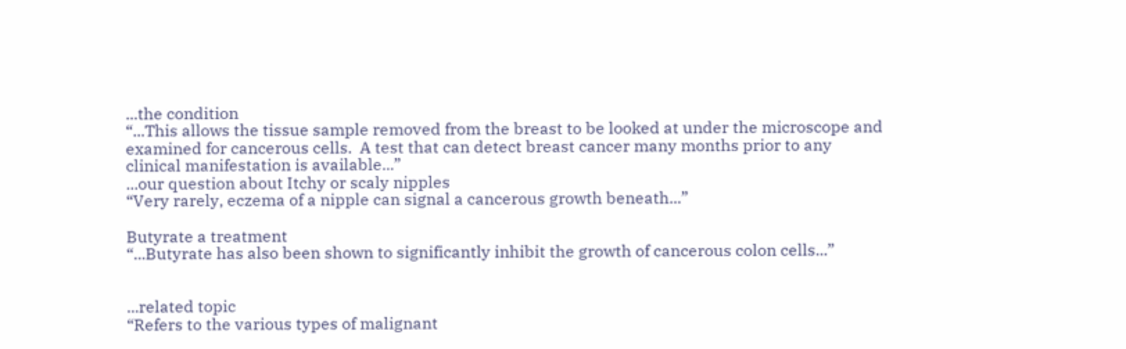...the condition
“...This allows the tissue sample removed from the breast to be looked at under the microscope and examined for cancerous cells.  A test that can detect breast cancer many months prior to any clinical manifestation is available...”
...our question about Itchy or scaly nipples
“Very rarely, eczema of a nipple can signal a cancerous growth beneath...”

Butyrate a treatment
“...Butyrate has also been shown to significantly inhibit the growth of cancerous colon cells...”


...related topic
“Refers to the various types of malignant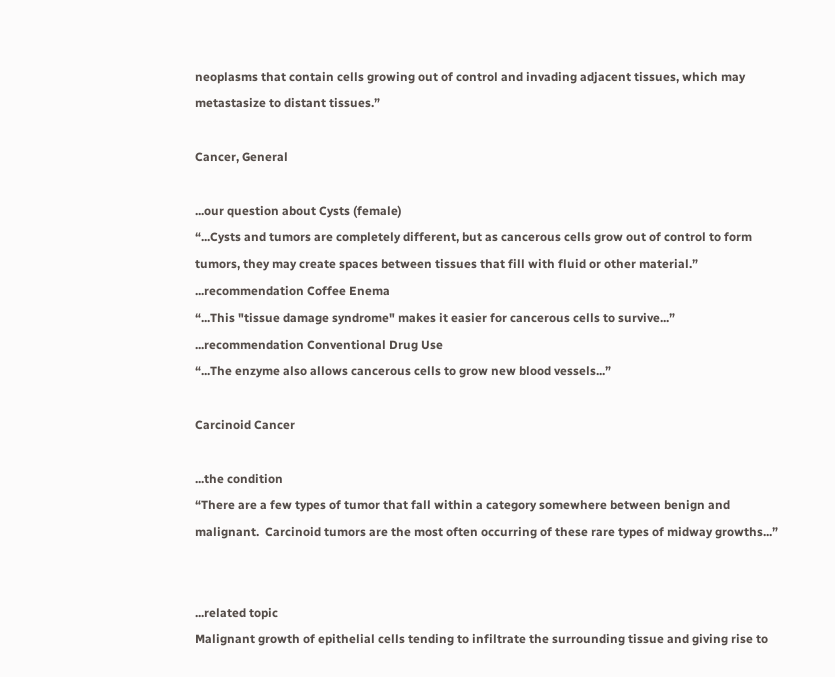neoplasms that contain cells growing out of control and invading adjacent tissues, which may metastasize to distant tissues.”

Cancer, General

...our question about Cysts (female)
“...Cysts and tumors are completely different, but as cancerous cells grow out of control to form tumors, they may create spaces between tissues that fill with fluid or other material.”
...recommendation Coffee Enema
“...This "tissue damage syndrome" makes it easier for cancerous cells to survive...”
...recommendation Conventional Drug Use
“...The enzyme also allows cancerous cells to grow new blood vessels...”

Carcinoid Cancer

...the condition
“There are a few types of tumor that fall within a category somewhere between benign and malignant.  Carcinoid tumors are the most often occurring of these rare types of midway growths...”


...related topic
Malignant growth of epithelial cells tending to infiltrate the surrounding tissue and giving rise to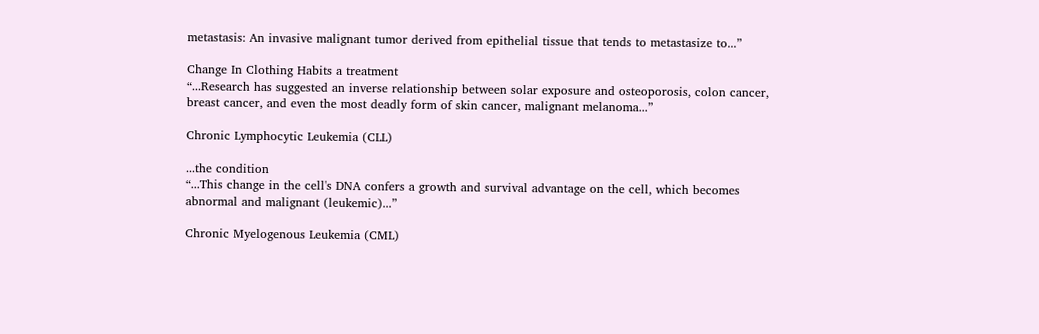metastasis: An invasive malignant tumor derived from epithelial tissue that tends to metastasize to...”

Change In Clothing Habits a treatment
“...Research has suggested an inverse relationship between solar exposure and osteoporosis, colon cancer, breast cancer, and even the most deadly form of skin cancer, malignant melanoma...”

Chronic Lymphocytic Leukemia (CLL)

...the condition
“...This change in the cell's DNA confers a growth and survival advantage on the cell, which becomes abnormal and malignant (leukemic)...”

Chronic Myelogenous Leukemia (CML)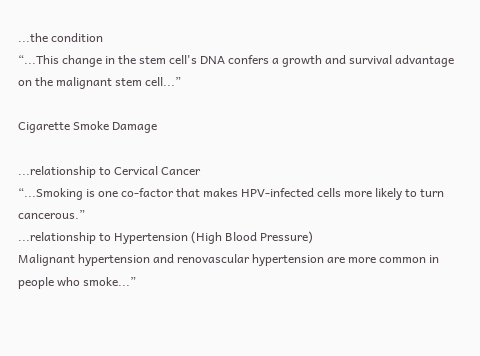...the condition
“...This change in the stem cell's DNA confers a growth and survival advantage on the malignant stem cell...”

Cigarette Smoke Damage

...relationship to Cervical Cancer
“...Smoking is one co-factor that makes HPV-infected cells more likely to turn cancerous.”
...relationship to Hypertension (High Blood Pressure)
Malignant hypertension and renovascular hypertension are more common in people who smoke...”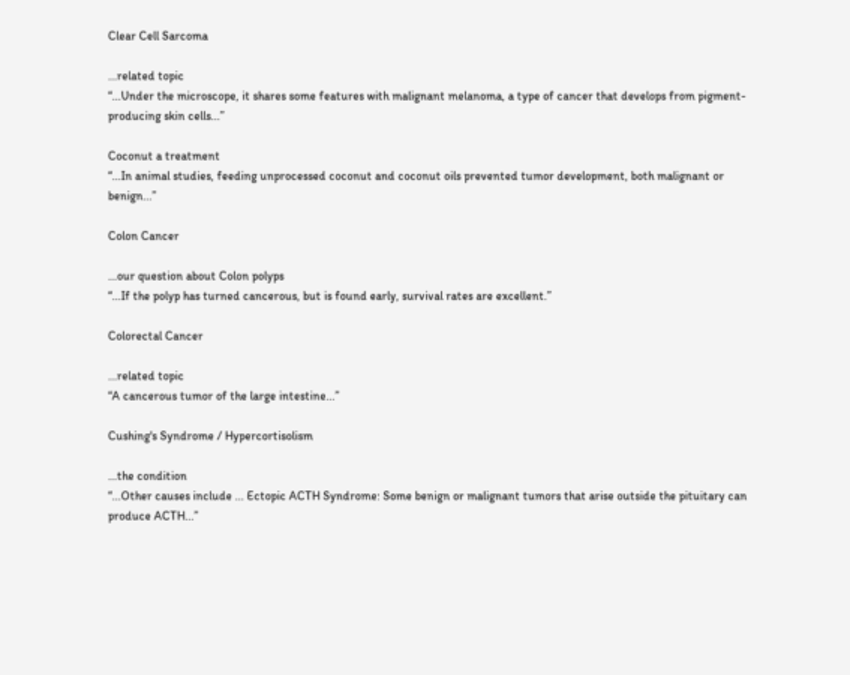Clear Cell Sarcoma

...related topic
“...Under the microscope, it shares some features with malignant melanoma, a type of cancer that develops from pigment-producing skin cells...”

Coconut a treatment
“...In animal studies, feeding unprocessed coconut and coconut oils prevented tumor development, both malignant or benign...”

Colon Cancer

...our question about Colon polyps
“...If the polyp has turned cancerous, but is found early, survival rates are excellent.”

Colorectal Cancer

...related topic
“A cancerous tumor of the large intestine...”

Cushing's Syndrome / Hypercortisolism

...the condition
“...Other causes include ... Ectopic ACTH Syndrome: Some benign or malignant tumors that arise outside the pituitary can produce ACTH...”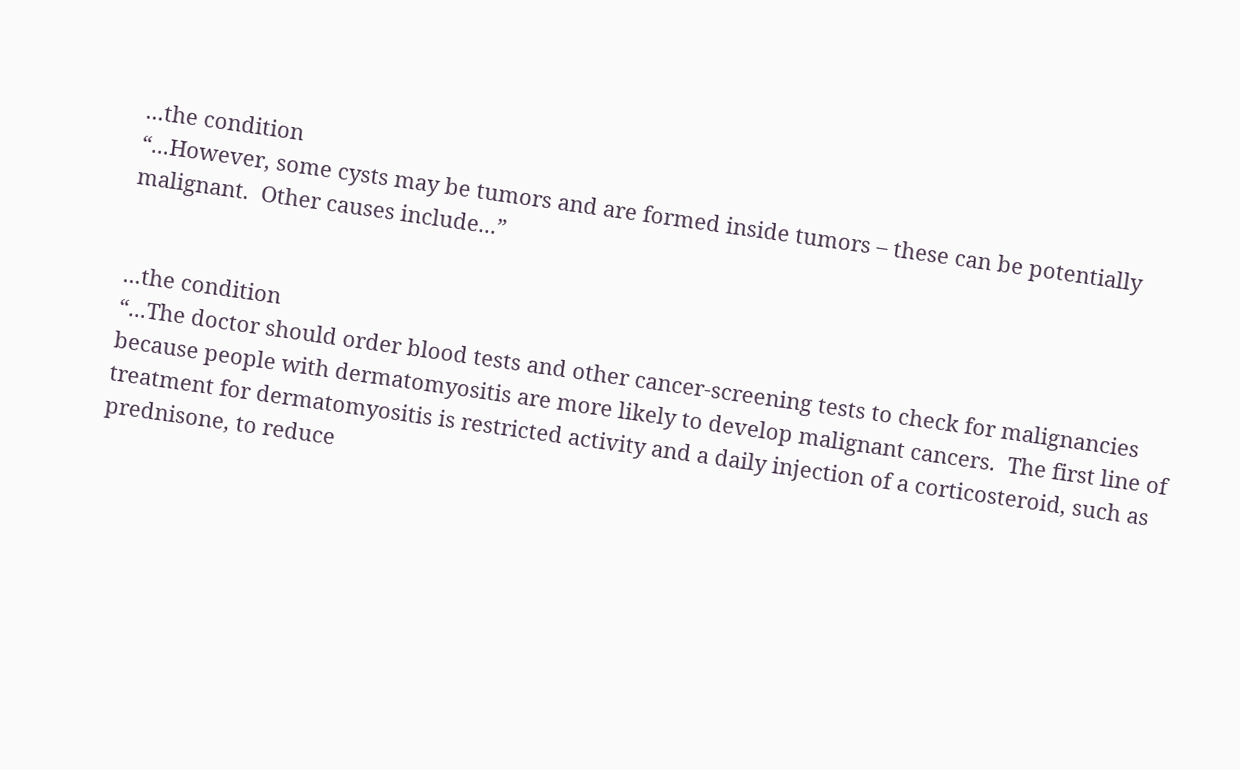...the condition
“...However, some cysts may be tumors and are formed inside tumors – these can be potentially malignant.  Other causes include...”


...the condition
“...The doctor should order blood tests and other cancer-screening tests to check for malignancies because people with dermatomyositis are more likely to develop malignant cancers.  The first line of treatment for dermatomyositis is restricted activity and a daily injection of a corticosteroid, such as prednisone, to reduce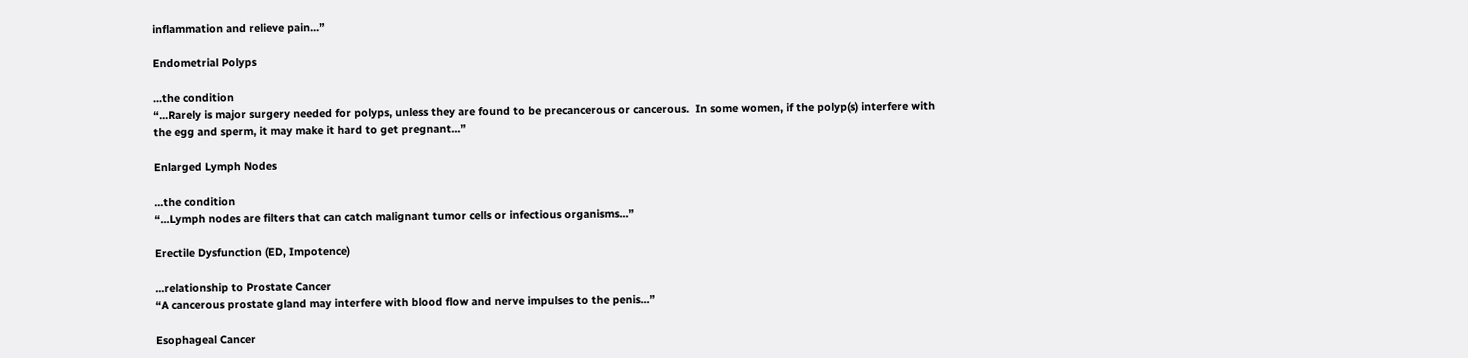inflammation and relieve pain...”

Endometrial Polyps

...the condition
“...Rarely is major surgery needed for polyps, unless they are found to be precancerous or cancerous.  In some women, if the polyp(s) interfere with the egg and sperm, it may make it hard to get pregnant...”

Enlarged Lymph Nodes

...the condition
“...Lymph nodes are filters that can catch malignant tumor cells or infectious organisms...”

Erectile Dysfunction (ED, Impotence)

...relationship to Prostate Cancer
“A cancerous prostate gland may interfere with blood flow and nerve impulses to the penis...”

Esophageal Cancer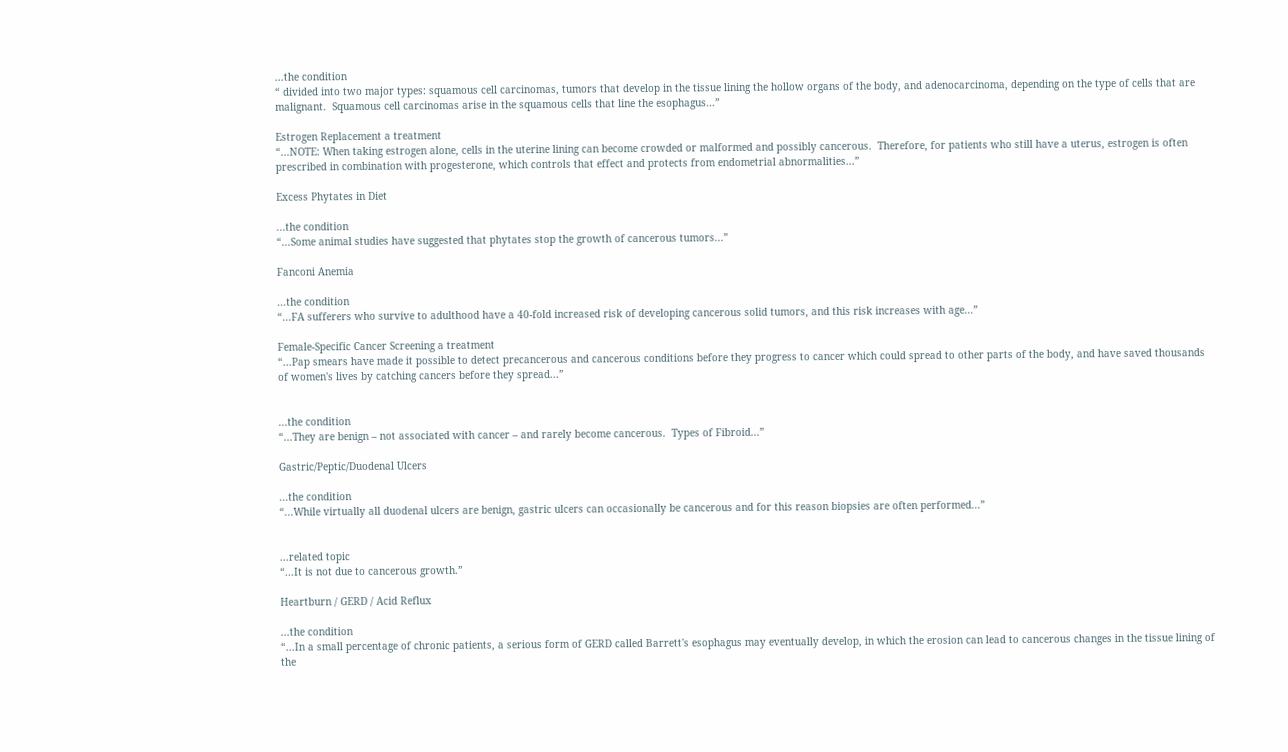...the condition
“ divided into two major types: squamous cell carcinomas, tumors that develop in the tissue lining the hollow organs of the body, and adenocarcinoma, depending on the type of cells that are malignant.  Squamous cell carcinomas arise in the squamous cells that line the esophagus...”

Estrogen Replacement a treatment
“...NOTE: When taking estrogen alone, cells in the uterine lining can become crowded or malformed and possibly cancerous.  Therefore, for patients who still have a uterus, estrogen is often prescribed in combination with progesterone, which controls that effect and protects from endometrial abnormalities...”

Excess Phytates in Diet

...the condition
“...Some animal studies have suggested that phytates stop the growth of cancerous tumors...”

Fanconi Anemia

...the condition
“...FA sufferers who survive to adulthood have a 40-fold increased risk of developing cancerous solid tumors, and this risk increases with age...”

Female-Specific Cancer Screening a treatment
“...Pap smears have made it possible to detect precancerous and cancerous conditions before they progress to cancer which could spread to other parts of the body, and have saved thousands of women's lives by catching cancers before they spread...”


...the condition
“...They are benign – not associated with cancer – and rarely become cancerous.  Types of Fibroid...”

Gastric/Peptic/Duodenal Ulcers

...the condition
“...While virtually all duodenal ulcers are benign, gastric ulcers can occasionally be cancerous and for this reason biopsies are often performed...”


...related topic
“...It is not due to cancerous growth.”

Heartburn / GERD / Acid Reflux

...the condition
“...In a small percentage of chronic patients, a serious form of GERD called Barrett's esophagus may eventually develop, in which the erosion can lead to cancerous changes in the tissue lining of the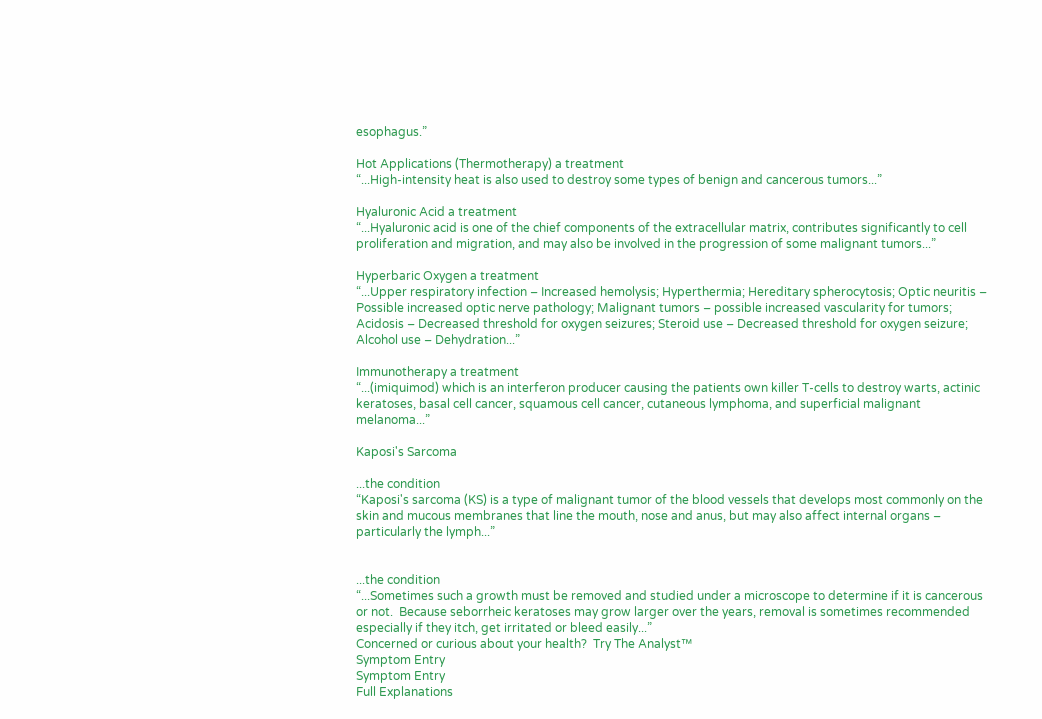esophagus.”

Hot Applications (Thermotherapy) a treatment
“...High-intensity heat is also used to destroy some types of benign and cancerous tumors...”

Hyaluronic Acid a treatment
“...Hyaluronic acid is one of the chief components of the extracellular matrix, contributes significantly to cell proliferation and migration, and may also be involved in the progression of some malignant tumors...”

Hyperbaric Oxygen a treatment
“...Upper respiratory infection – Increased hemolysis; Hyperthermia; Hereditary spherocytosis; Optic neuritis – Possible increased optic nerve pathology; Malignant tumors – possible increased vascularity for tumors; Acidosis – Decreased threshold for oxygen seizures; Steroid use – Decreased threshold for oxygen seizure; Alcohol use – Dehydration...”

Immunotherapy a treatment
“...(imiquimod) which is an interferon producer causing the patients own killer T-cells to destroy warts, actinic keratoses, basal cell cancer, squamous cell cancer, cutaneous lymphoma, and superficial malignant melanoma...”

Kaposi's Sarcoma

...the condition
“Kaposi's sarcoma (KS) is a type of malignant tumor of the blood vessels that develops most commonly on the skin and mucous membranes that line the mouth, nose and anus, but may also affect internal organs – particularly the lymph...”


...the condition
“...Sometimes such a growth must be removed and studied under a microscope to determine if it is cancerous or not.  Because seborrheic keratoses may grow larger over the years, removal is sometimes recommended especially if they itch, get irritated or bleed easily...”
Concerned or curious about your health?  Try The Analyst™
Symptom Entry
Symptom Entry
Full Explanations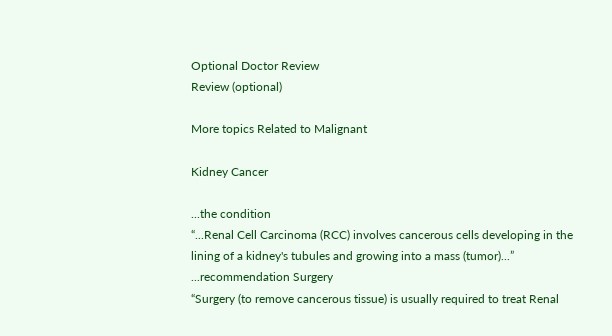Optional Doctor Review
Review (optional)

More topics Related to Malignant

Kidney Cancer

...the condition
“...Renal Cell Carcinoma (RCC) involves cancerous cells developing in the lining of a kidney's tubules and growing into a mass (tumor)...”
...recommendation Surgery
“Surgery (to remove cancerous tissue) is usually required to treat Renal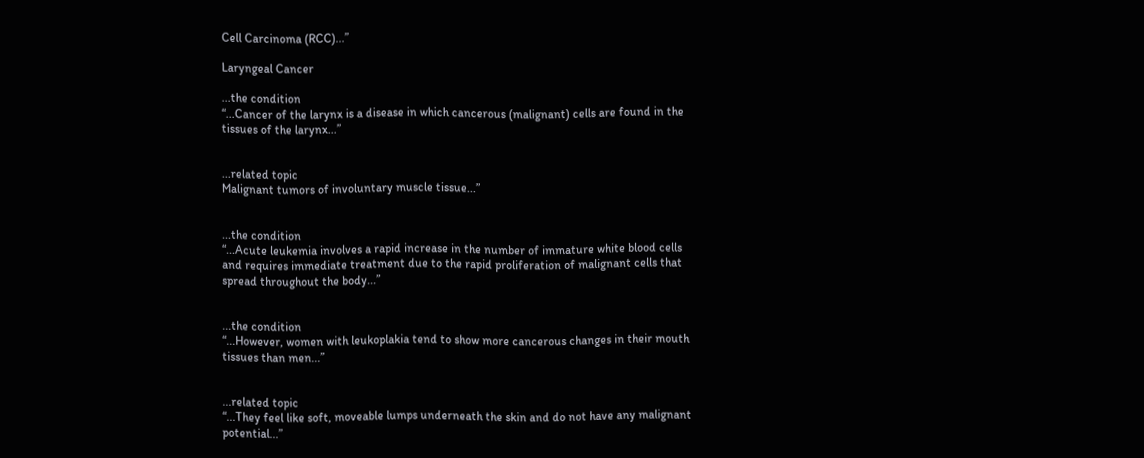Cell Carcinoma (RCC)...”

Laryngeal Cancer

...the condition
“...Cancer of the larynx is a disease in which cancerous (malignant) cells are found in the tissues of the larynx...”


...related topic
Malignant tumors of involuntary muscle tissue...”


...the condition
“...Acute leukemia involves a rapid increase in the number of immature white blood cells and requires immediate treatment due to the rapid proliferation of malignant cells that spread throughout the body...”


...the condition
“...However, women with leukoplakia tend to show more cancerous changes in their mouth tissues than men...”


...related topic
“...They feel like soft, moveable lumps underneath the skin and do not have any malignant potential...”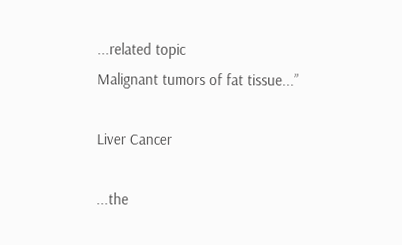...related topic
Malignant tumors of fat tissue...”

Liver Cancer

...the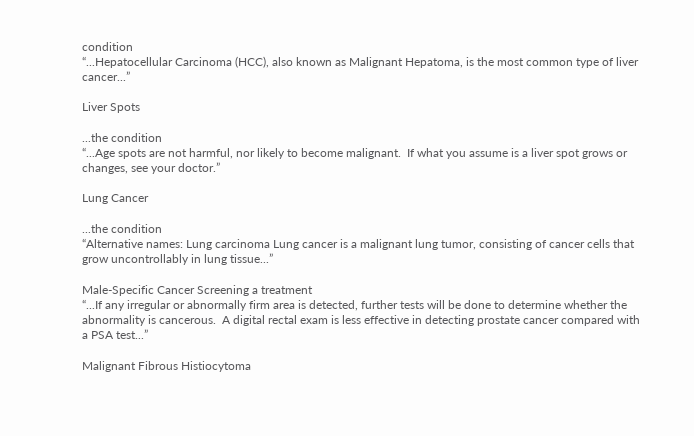condition
“...Hepatocellular Carcinoma (HCC), also known as Malignant Hepatoma, is the most common type of liver cancer...”

Liver Spots

...the condition
“...Age spots are not harmful, nor likely to become malignant.  If what you assume is a liver spot grows or changes, see your doctor.”

Lung Cancer

...the condition
“Alternative names: Lung carcinoma Lung cancer is a malignant lung tumor, consisting of cancer cells that grow uncontrollably in lung tissue...”

Male-Specific Cancer Screening a treatment
“...If any irregular or abnormally firm area is detected, further tests will be done to determine whether the abnormality is cancerous.  A digital rectal exam is less effective in detecting prostate cancer compared with a PSA test...”

Malignant Fibrous Histiocytoma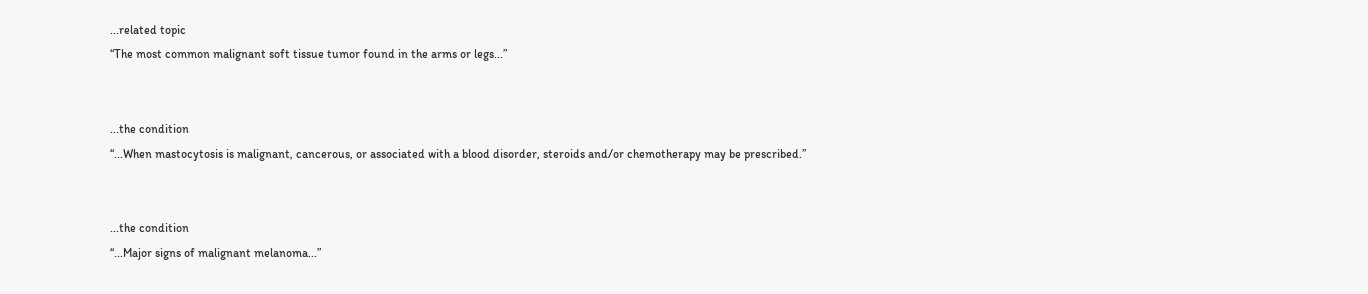...related topic
“The most common malignant soft tissue tumor found in the arms or legs...”


...the condition
“...When mastocytosis is malignant, cancerous, or associated with a blood disorder, steroids and/or chemotherapy may be prescribed.”


...the condition
“...Major signs of malignant melanoma...”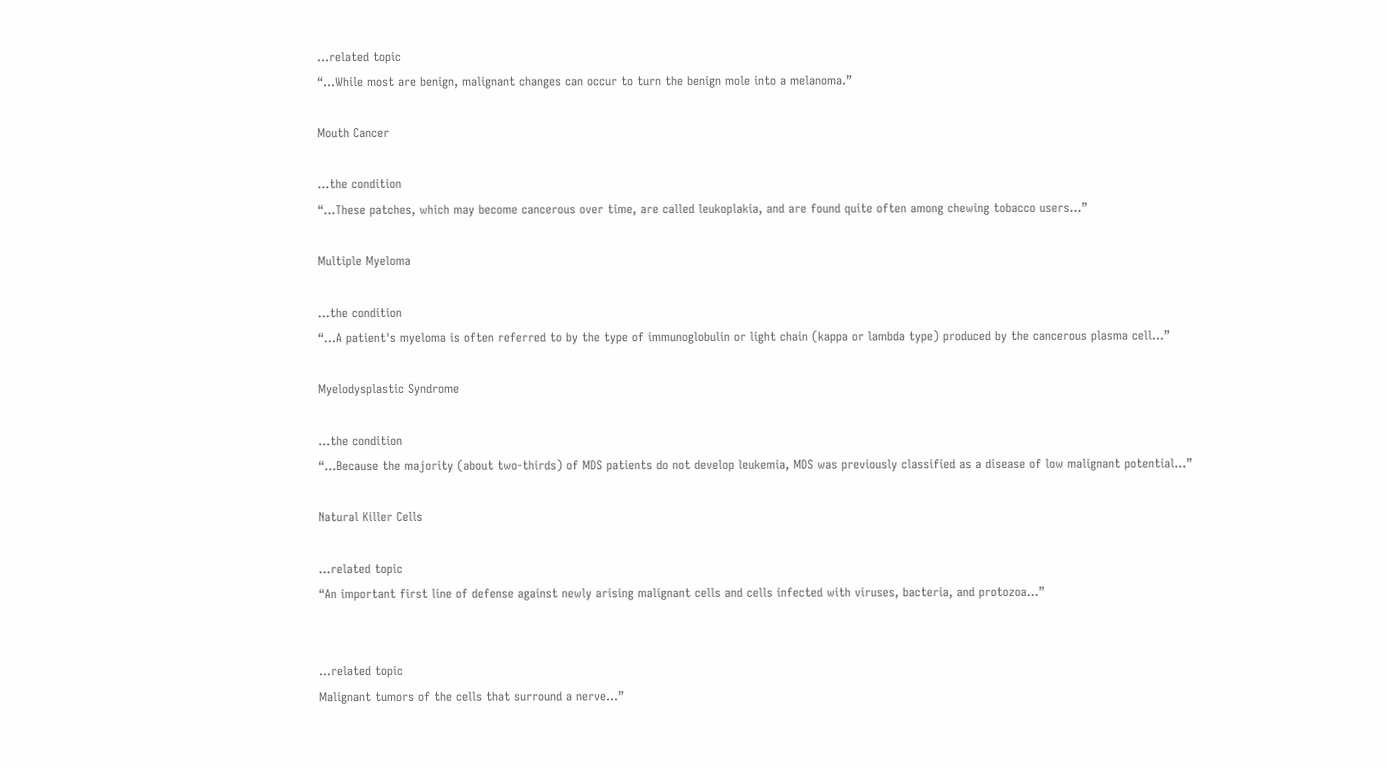...related topic
“...While most are benign, malignant changes can occur to turn the benign mole into a melanoma.”

Mouth Cancer

...the condition
“...These patches, which may become cancerous over time, are called leukoplakia, and are found quite often among chewing tobacco users...”

Multiple Myeloma

...the condition
“...A patient's myeloma is often referred to by the type of immunoglobulin or light chain (kappa or lambda type) produced by the cancerous plasma cell...”

Myelodysplastic Syndrome

...the condition
“...Because the majority (about two-thirds) of MDS patients do not develop leukemia, MDS was previously classified as a disease of low malignant potential...”

Natural Killer Cells

...related topic
“An important first line of defense against newly arising malignant cells and cells infected with viruses, bacteria, and protozoa...”


...related topic
Malignant tumors of the cells that surround a nerve...”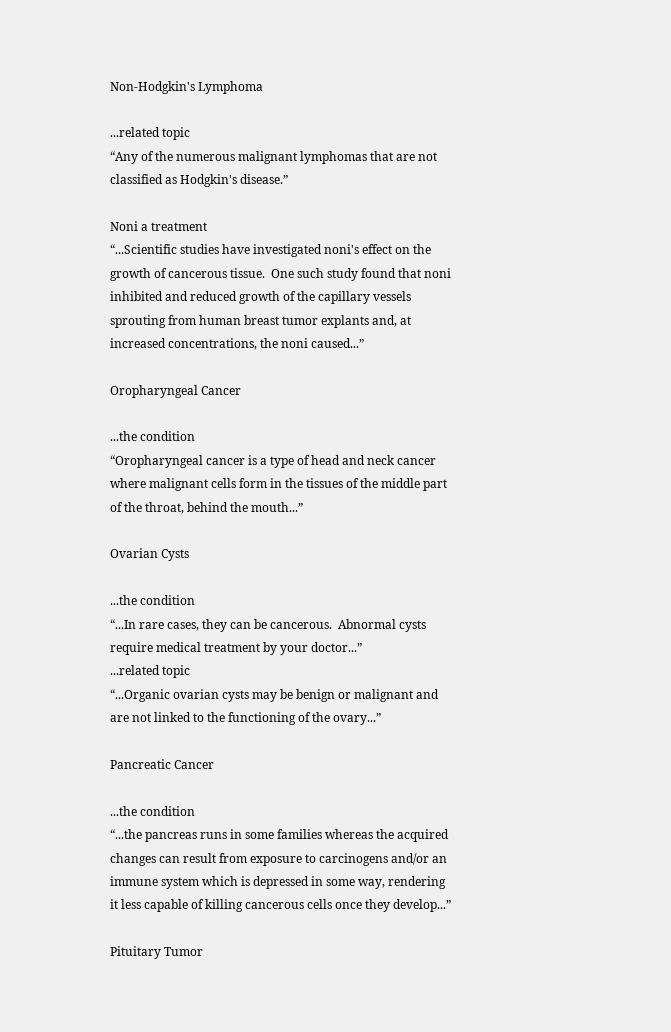Non-Hodgkin's Lymphoma

...related topic
“Any of the numerous malignant lymphomas that are not classified as Hodgkin's disease.”

Noni a treatment
“...Scientific studies have investigated noni's effect on the growth of cancerous tissue.  One such study found that noni inhibited and reduced growth of the capillary vessels sprouting from human breast tumor explants and, at increased concentrations, the noni caused...”

Oropharyngeal Cancer

...the condition
“Oropharyngeal cancer is a type of head and neck cancer where malignant cells form in the tissues of the middle part of the throat, behind the mouth...”

Ovarian Cysts

...the condition
“...In rare cases, they can be cancerous.  Abnormal cysts require medical treatment by your doctor...”
...related topic
“...Organic ovarian cysts may be benign or malignant and are not linked to the functioning of the ovary...”

Pancreatic Cancer

...the condition
“...the pancreas runs in some families whereas the acquired changes can result from exposure to carcinogens and/or an immune system which is depressed in some way, rendering it less capable of killing cancerous cells once they develop...”

Pituitary Tumor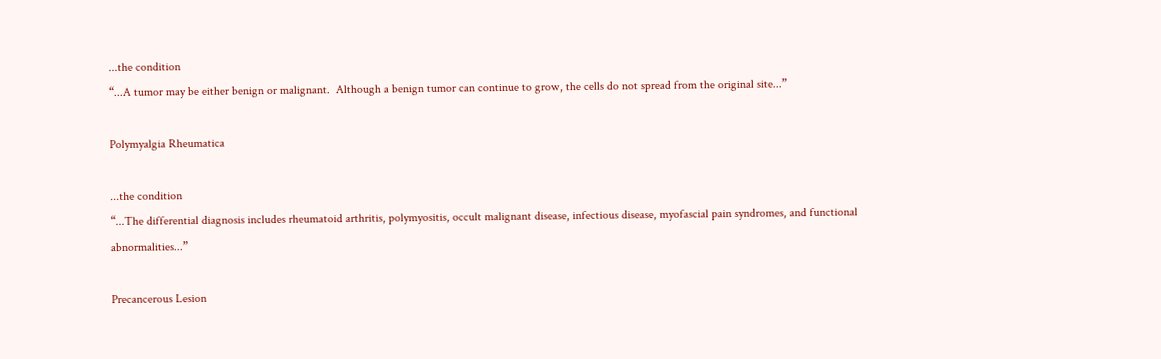...the condition
“...A tumor may be either benign or malignant.  Although a benign tumor can continue to grow, the cells do not spread from the original site...”

Polymyalgia Rheumatica

...the condition
“...The differential diagnosis includes rheumatoid arthritis, polymyositis, occult malignant disease, infectious disease, myofascial pain syndromes, and functional abnormalities...”

Precancerous Lesion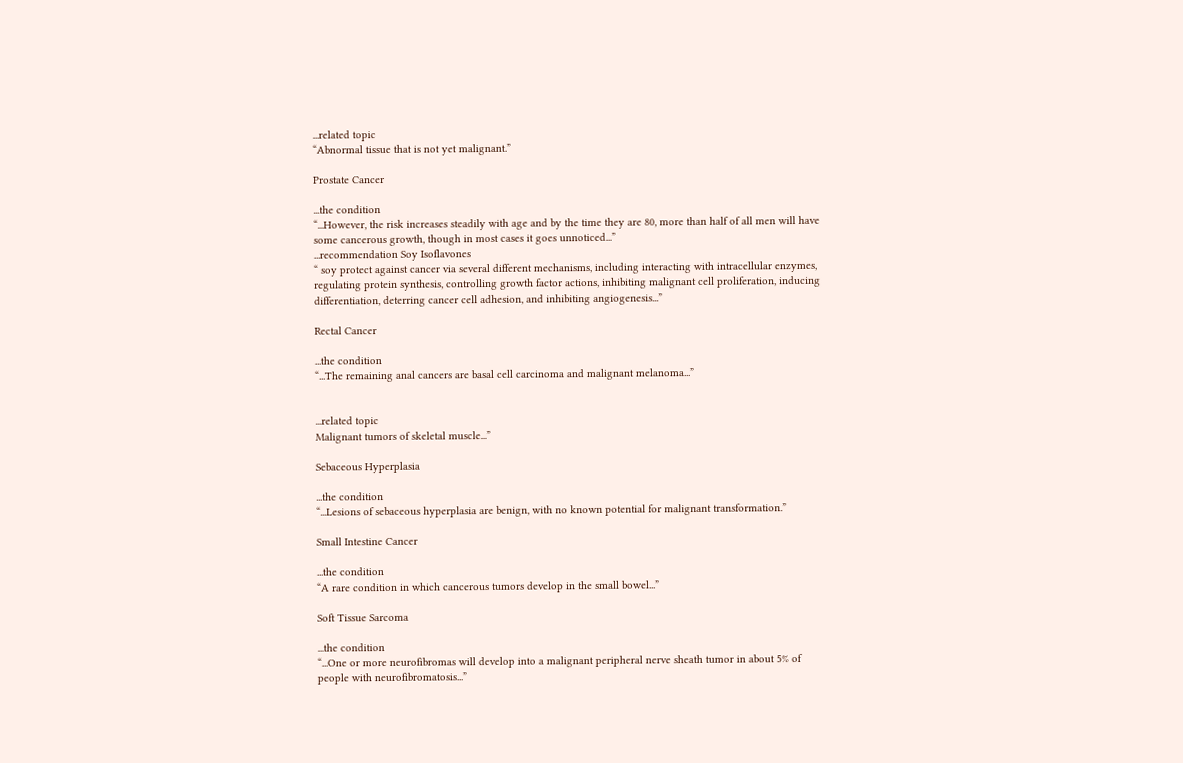...related topic
“Abnormal tissue that is not yet malignant.”

Prostate Cancer

...the condition
“...However, the risk increases steadily with age and by the time they are 80, more than half of all men will have some cancerous growth, though in most cases it goes unnoticed...”
...recommendation Soy Isoflavones
“ soy protect against cancer via several different mechanisms, including interacting with intracellular enzymes, regulating protein synthesis, controlling growth factor actions, inhibiting malignant cell proliferation, inducing differentiation, deterring cancer cell adhesion, and inhibiting angiogenesis...”

Rectal Cancer

...the condition
“...The remaining anal cancers are basal cell carcinoma and malignant melanoma...”


...related topic
Malignant tumors of skeletal muscle...”

Sebaceous Hyperplasia

...the condition
“...Lesions of sebaceous hyperplasia are benign, with no known potential for malignant transformation.”

Small Intestine Cancer

...the condition
“A rare condition in which cancerous tumors develop in the small bowel...”

Soft Tissue Sarcoma

...the condition
“...One or more neurofibromas will develop into a malignant peripheral nerve sheath tumor in about 5% of people with neurofibromatosis...”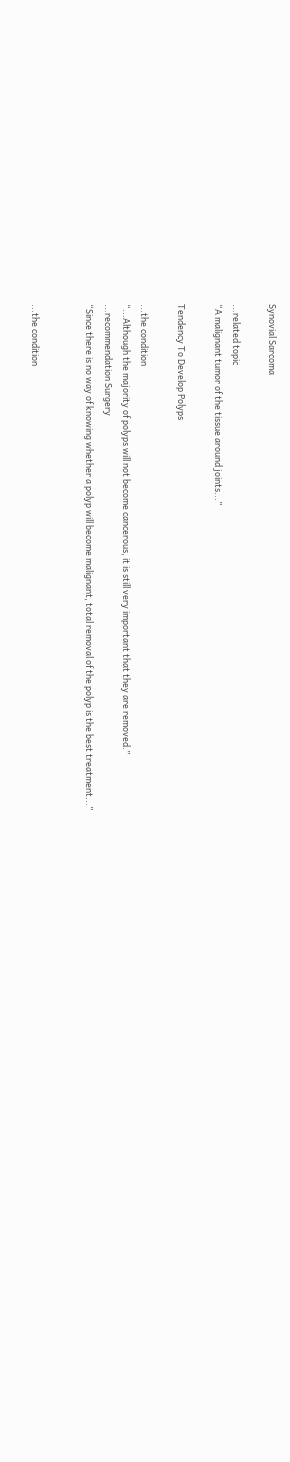Synovial Sarcoma

...related topic
“A malignant tumor of the tissue around joints...”

Tendency To Develop Polyps

...the condition
“...Although the majority of polyps will not become cancerous, it is still very important that they are removed.”
...recommendation Surgery
“Since there is no way of knowing whether a polyp will become malignant, total removal of the polyp is the best treatment...”


...the condition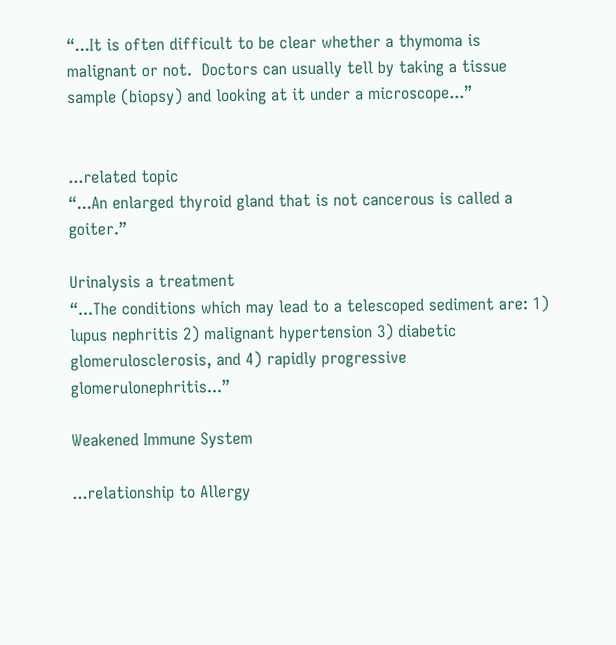“...It is often difficult to be clear whether a thymoma is malignant or not.  Doctors can usually tell by taking a tissue sample (biopsy) and looking at it under a microscope...”


...related topic
“...An enlarged thyroid gland that is not cancerous is called a goiter.”

Urinalysis a treatment
“...The conditions which may lead to a telescoped sediment are: 1) lupus nephritis 2) malignant hypertension 3) diabetic glomerulosclerosis, and 4) rapidly progressive glomerulonephritis...”

Weakened Immune System

...relationship to Allergy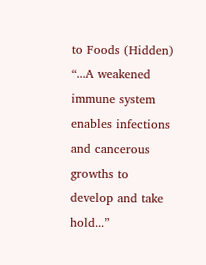to Foods (Hidden)
“...A weakened immune system enables infections and cancerous growths to develop and take hold...”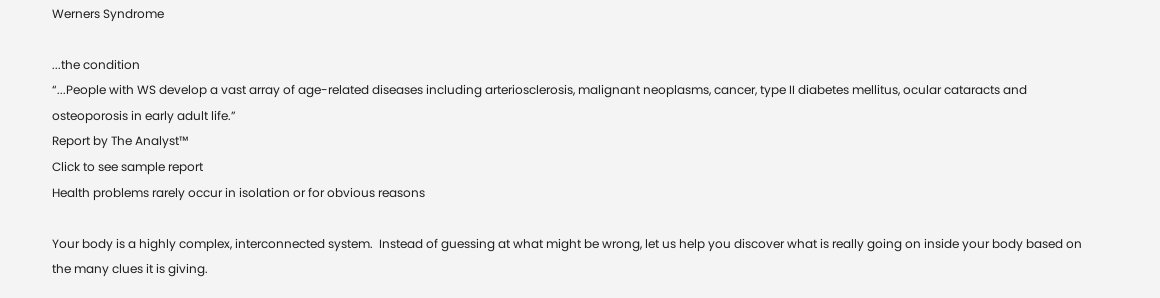Werners Syndrome

...the condition
“...People with WS develop a vast array of age-related diseases including arteriosclerosis, malignant neoplasms, cancer, type II diabetes mellitus, ocular cataracts and osteoporosis in early adult life.”
Report by The Analyst™
Click to see sample report
Health problems rarely occur in isolation or for obvious reasons

Your body is a highly complex, interconnected system.  Instead of guessing at what might be wrong, let us help you discover what is really going on inside your body based on the many clues it is giving.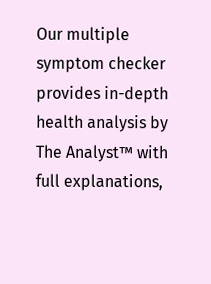Our multiple symptom checker provides in-depth health analysis by The Analyst™ with full explanations,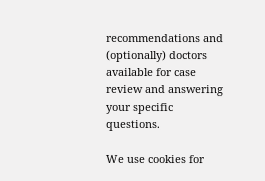recommendations and (optionally) doctors available for case review and answering your specific questions.

We use cookies for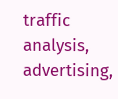traffic analysis, advertising,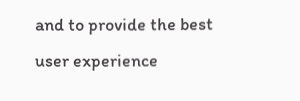and to provide the best user experience